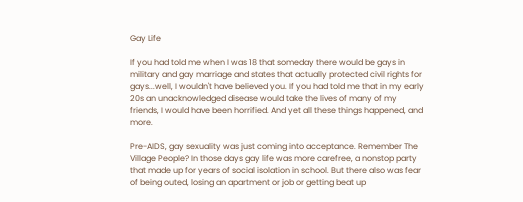Gay Life

If you had told me when I was 18 that someday there would be gays in military and gay marriage and states that actually protected civil rights for gays...well, I wouldn't have believed you. If you had told me that in my early 20s an unacknowledged disease would take the lives of many of my friends, I would have been horrified. And yet all these things happened, and more.

Pre-AIDS, gay sexuality was just coming into acceptance. Remember The Village People? In those days gay life was more carefree, a nonstop party that made up for years of social isolation in school. But there also was fear of being outed, losing an apartment or job or getting beat up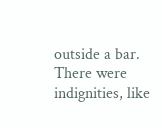outside a bar. There were indignities, like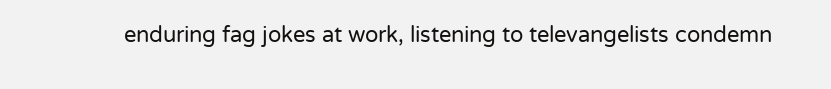enduring fag jokes at work, listening to televangelists condemn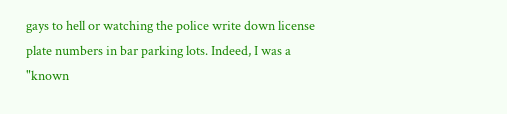gays to hell or watching the police write down license plate numbers in bar parking lots. Indeed, I was a "known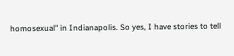homosexual" in Indianapolis. So yes, I have stories to tell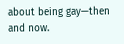about being gay—then and now.